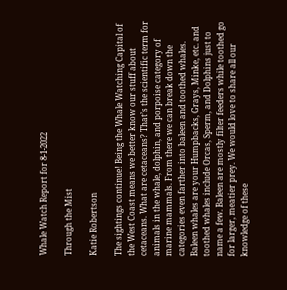Whale Watch Report for 8-1-2022

Through the Mist

Katie Robertson

The sightings continue! Being the Whale Watching Capital of the West Coast means we better know our stuff about cetaceans. What are cetaceans? That’s the scientific term for animals in the whale, dolphin, and porpoise category of marine mammals. From there we can break down the categories even farther into baleen and toothed whales. Baleen whales are your Humpbacks, Grays, Minke, etc. and toothed whales include Orcas, Sperm, and Dolphins just to name a few. Baleen are mostly filter feeders while toothed go for larger, meatier prey. We would love to share all our knowledge of these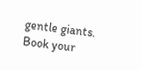gentle giants. Book your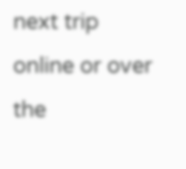next trip online or over the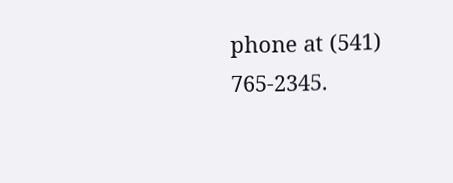phone at (541) 765-2345.